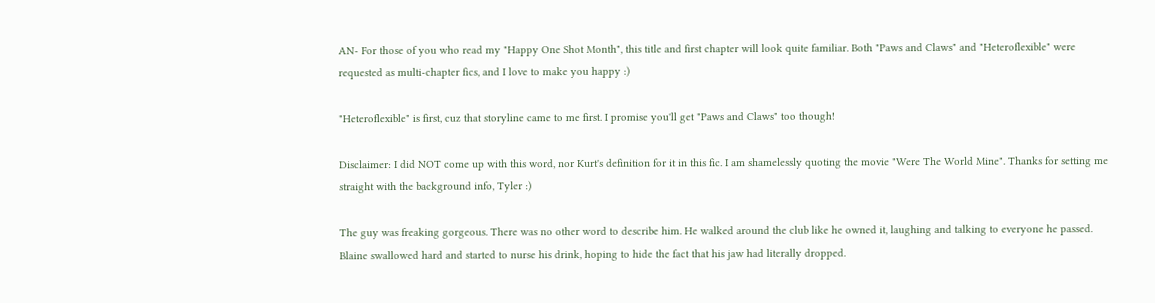AN- For those of you who read my "Happy One Shot Month", this title and first chapter will look quite familiar. Both "Paws and Claws" and "Heteroflexible" were requested as multi-chapter fics, and I love to make you happy :)

"Heteroflexible" is first, cuz that storyline came to me first. I promise you'll get "Paws and Claws" too though!

Disclaimer: I did NOT come up with this word, nor Kurt's definition for it in this fic. I am shamelessly quoting the movie "Were The World Mine". Thanks for setting me straight with the background info, Tyler :)

The guy was freaking gorgeous. There was no other word to describe him. He walked around the club like he owned it, laughing and talking to everyone he passed. Blaine swallowed hard and started to nurse his drink, hoping to hide the fact that his jaw had literally dropped.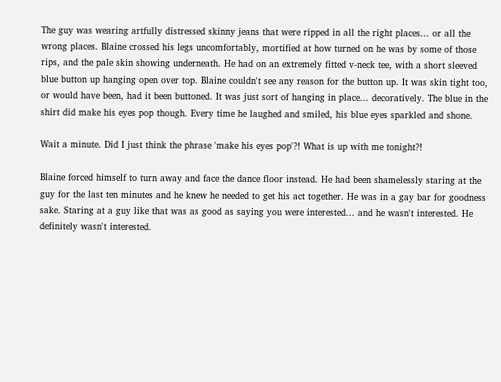The guy was wearing artfully distressed skinny jeans that were ripped in all the right places... or all the wrong places. Blaine crossed his legs uncomfortably, mortified at how turned on he was by some of those rips, and the pale skin showing underneath. He had on an extremely fitted v-neck tee, with a short sleeved blue button up hanging open over top. Blaine couldn't see any reason for the button up. It was skin tight too, or would have been, had it been buttoned. It was just sort of hanging in place... decoratively. The blue in the shirt did make his eyes pop though. Every time he laughed and smiled, his blue eyes sparkled and shone.

Wait a minute. Did I just think the phrase 'make his eyes pop'?! What is up with me tonight?!

Blaine forced himself to turn away and face the dance floor instead. He had been shamelessly staring at the guy for the last ten minutes and he knew he needed to get his act together. He was in a gay bar for goodness sake. Staring at a guy like that was as good as saying you were interested... and he wasn't interested. He definitely wasn't interested.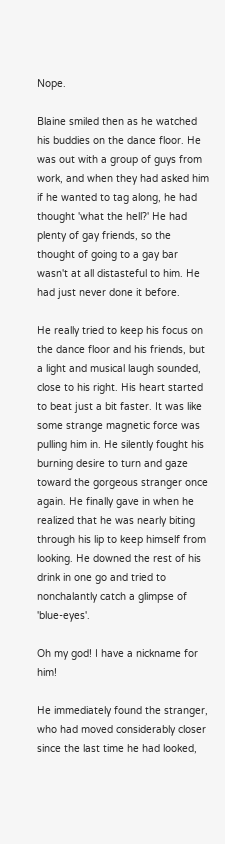Nope.

Blaine smiled then as he watched his buddies on the dance floor. He was out with a group of guys from work, and when they had asked him if he wanted to tag along, he had thought 'what the hell?' He had plenty of gay friends, so the thought of going to a gay bar wasn't at all distasteful to him. He had just never done it before.

He really tried to keep his focus on the dance floor and his friends, but a light and musical laugh sounded, close to his right. His heart started to beat just a bit faster. It was like some strange magnetic force was pulling him in. He silently fought his burning desire to turn and gaze toward the gorgeous stranger once again. He finally gave in when he realized that he was nearly biting through his lip to keep himself from looking. He downed the rest of his drink in one go and tried to nonchalantly catch a glimpse of 'blue-eyes'.

Oh my god! I have a nickname for him!

He immediately found the stranger, who had moved considerably closer since the last time he had looked,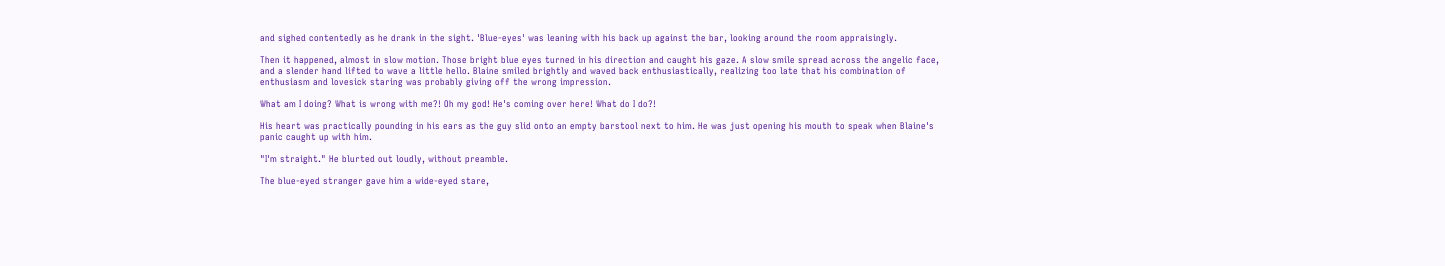and sighed contentedly as he drank in the sight. 'Blue-eyes' was leaning with his back up against the bar, looking around the room appraisingly.

Then it happened, almost in slow motion. Those bright blue eyes turned in his direction and caught his gaze. A slow smile spread across the angelic face, and a slender hand lifted to wave a little hello. Blaine smiled brightly and waved back enthusiastically, realizing too late that his combination of enthusiasm and lovesick staring was probably giving off the wrong impression.

What am I doing? What is wrong with me?! Oh my god! He's coming over here! What do I do?!

His heart was practically pounding in his ears as the guy slid onto an empty barstool next to him. He was just opening his mouth to speak when Blaine's panic caught up with him.

"I'm straight." He blurted out loudly, without preamble.

The blue-eyed stranger gave him a wide-eyed stare,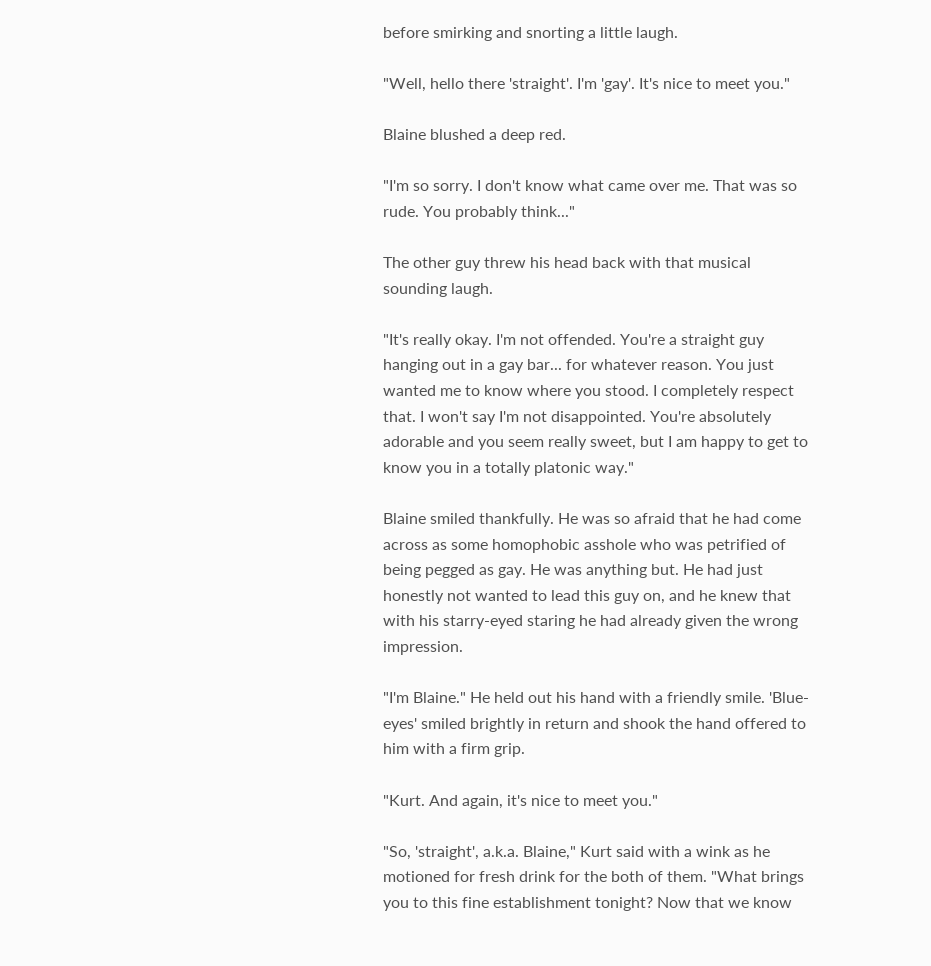before smirking and snorting a little laugh.

"Well, hello there 'straight'. I'm 'gay'. It's nice to meet you."

Blaine blushed a deep red.

"I'm so sorry. I don't know what came over me. That was so rude. You probably think..."

The other guy threw his head back with that musical sounding laugh.

"It's really okay. I'm not offended. You're a straight guy hanging out in a gay bar... for whatever reason. You just wanted me to know where you stood. I completely respect that. I won't say I'm not disappointed. You're absolutely adorable and you seem really sweet, but I am happy to get to know you in a totally platonic way."

Blaine smiled thankfully. He was so afraid that he had come across as some homophobic asshole who was petrified of being pegged as gay. He was anything but. He had just honestly not wanted to lead this guy on, and he knew that with his starry-eyed staring he had already given the wrong impression.

"I'm Blaine." He held out his hand with a friendly smile. 'Blue-eyes' smiled brightly in return and shook the hand offered to him with a firm grip.

"Kurt. And again, it's nice to meet you."

"So, 'straight', a.k.a. Blaine," Kurt said with a wink as he motioned for fresh drink for the both of them. "What brings you to this fine establishment tonight? Now that we know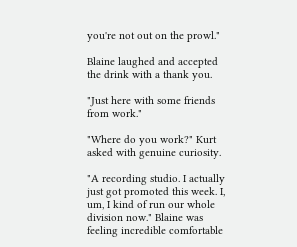you're not out on the prowl."

Blaine laughed and accepted the drink with a thank you.

"Just here with some friends from work."

"Where do you work?" Kurt asked with genuine curiosity.

"A recording studio. I actually just got promoted this week. I, um, I kind of run our whole division now." Blaine was feeling incredible comfortable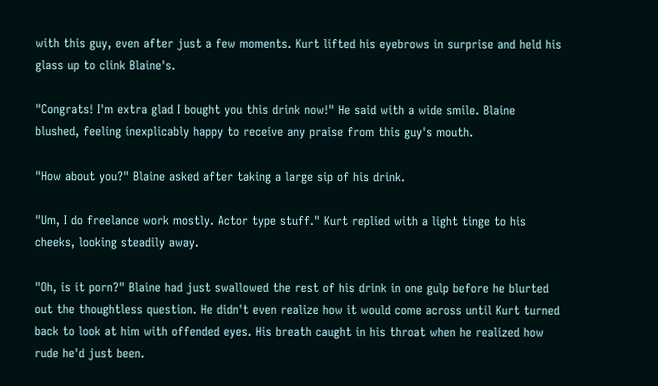with this guy, even after just a few moments. Kurt lifted his eyebrows in surprise and held his glass up to clink Blaine's.

"Congrats! I'm extra glad I bought you this drink now!" He said with a wide smile. Blaine blushed, feeling inexplicably happy to receive any praise from this guy's mouth.

"How about you?" Blaine asked after taking a large sip of his drink.

"Um, I do freelance work mostly. Actor type stuff." Kurt replied with a light tinge to his cheeks, looking steadily away.

"Oh, is it porn?" Blaine had just swallowed the rest of his drink in one gulp before he blurted out the thoughtless question. He didn't even realize how it would come across until Kurt turned back to look at him with offended eyes. His breath caught in his throat when he realized how rude he'd just been.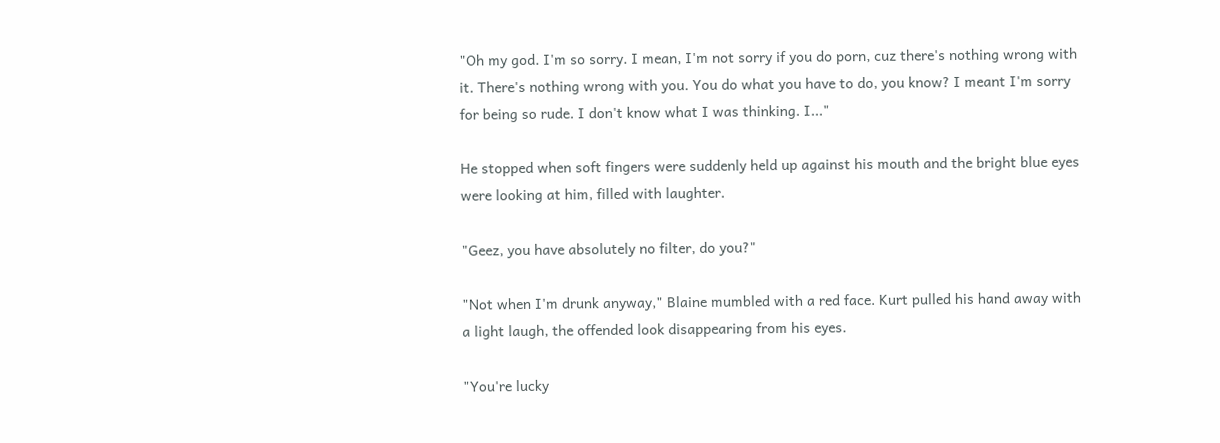"Oh my god. I'm so sorry. I mean, I'm not sorry if you do porn, cuz there's nothing wrong with it. There's nothing wrong with you. You do what you have to do, you know? I meant I'm sorry for being so rude. I don't know what I was thinking. I..."

He stopped when soft fingers were suddenly held up against his mouth and the bright blue eyes were looking at him, filled with laughter.

"Geez, you have absolutely no filter, do you?"

"Not when I'm drunk anyway," Blaine mumbled with a red face. Kurt pulled his hand away with a light laugh, the offended look disappearing from his eyes.

"You're lucky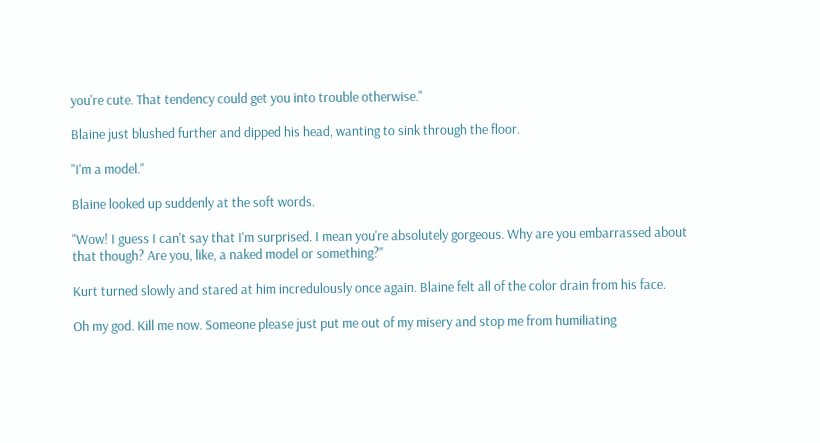you're cute. That tendency could get you into trouble otherwise."

Blaine just blushed further and dipped his head, wanting to sink through the floor.

"I'm a model."

Blaine looked up suddenly at the soft words.

"Wow! I guess I can't say that I'm surprised. I mean you're absolutely gorgeous. Why are you embarrassed about that though? Are you, like, a naked model or something?"

Kurt turned slowly and stared at him incredulously once again. Blaine felt all of the color drain from his face.

Oh my god. Kill me now. Someone please just put me out of my misery and stop me from humiliating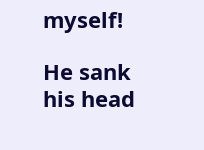myself!

He sank his head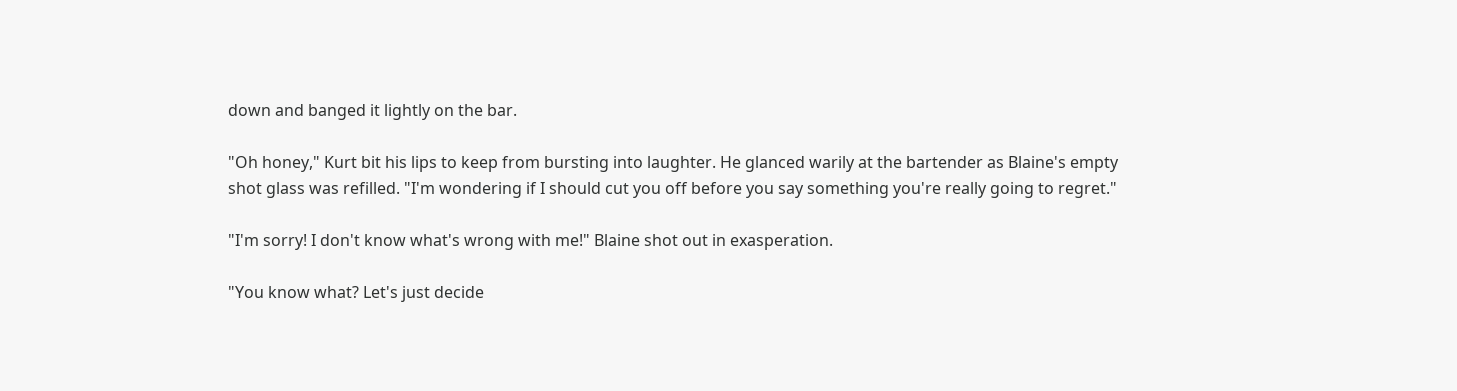down and banged it lightly on the bar.

"Oh honey," Kurt bit his lips to keep from bursting into laughter. He glanced warily at the bartender as Blaine's empty shot glass was refilled. "I'm wondering if I should cut you off before you say something you're really going to regret."

"I'm sorry! I don't know what's wrong with me!" Blaine shot out in exasperation.

"You know what? Let's just decide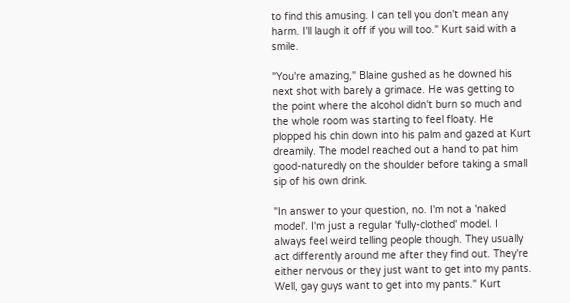to find this amusing. I can tell you don't mean any harm. I'll laugh it off if you will too." Kurt said with a smile.

"You're amazing," Blaine gushed as he downed his next shot with barely a grimace. He was getting to the point where the alcohol didn't burn so much and the whole room was starting to feel floaty. He plopped his chin down into his palm and gazed at Kurt dreamily. The model reached out a hand to pat him good-naturedly on the shoulder before taking a small sip of his own drink.

"In answer to your question, no. I'm not a 'naked model'. I'm just a regular 'fully-clothed' model. I always feel weird telling people though. They usually act differently around me after they find out. They're either nervous or they just want to get into my pants. Well, gay guys want to get into my pants." Kurt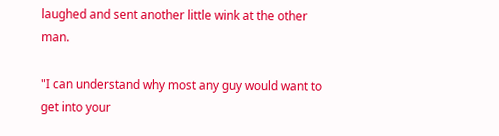laughed and sent another little wink at the other man.

"I can understand why most any guy would want to get into your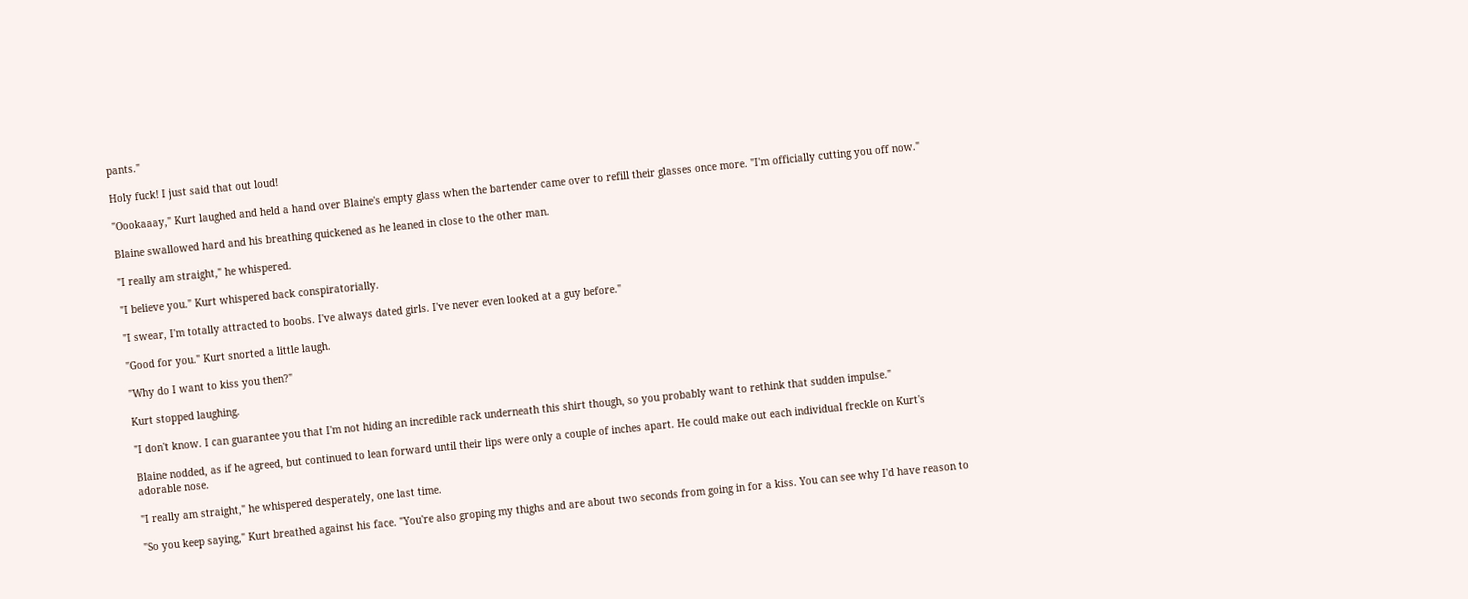pants."

Holy fuck! I just said that out loud!

"Oookaaay," Kurt laughed and held a hand over Blaine's empty glass when the bartender came over to refill their glasses once more. "I'm officially cutting you off now."

Blaine swallowed hard and his breathing quickened as he leaned in close to the other man.

"I really am straight," he whispered.

"I believe you." Kurt whispered back conspiratorially.

"I swear, I'm totally attracted to boobs. I've always dated girls. I've never even looked at a guy before."

"Good for you." Kurt snorted a little laugh.

"Why do I want to kiss you then?"

Kurt stopped laughing.

"I don't know. I can guarantee you that I'm not hiding an incredible rack underneath this shirt though, so you probably want to rethink that sudden impulse."

Blaine nodded, as if he agreed, but continued to lean forward until their lips were only a couple of inches apart. He could make out each individual freckle on Kurt's adorable nose.

"I really am straight," he whispered desperately, one last time.

"So you keep saying," Kurt breathed against his face. "You're also groping my thighs and are about two seconds from going in for a kiss. You can see why I'd have reason to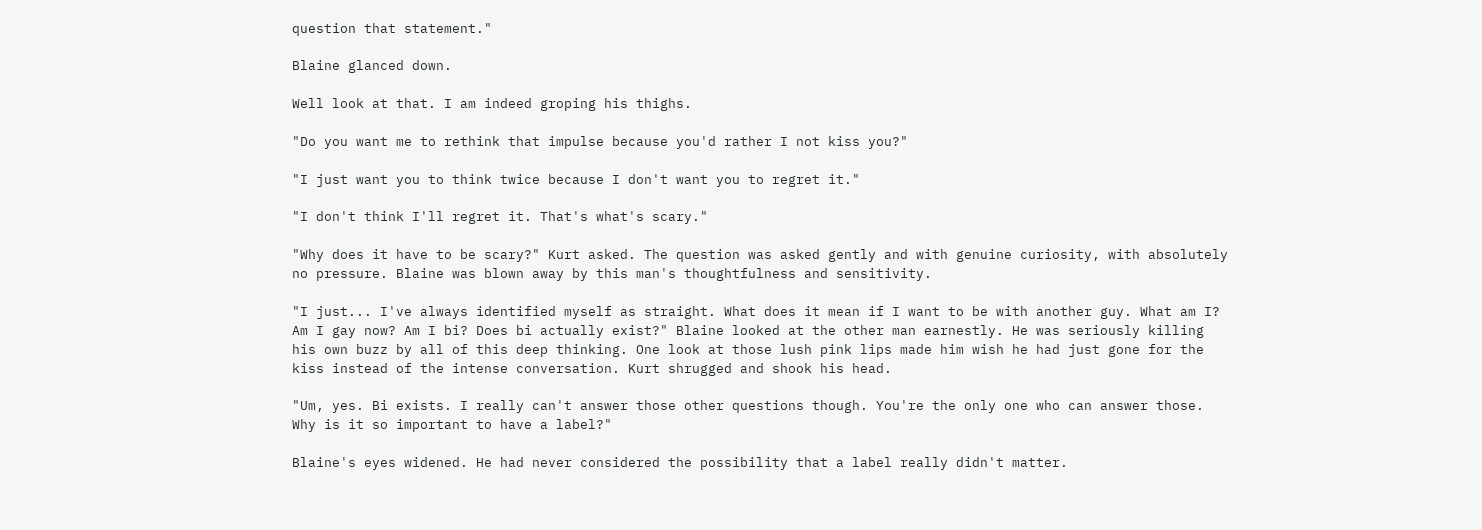question that statement."

Blaine glanced down.

Well look at that. I am indeed groping his thighs.

"Do you want me to rethink that impulse because you'd rather I not kiss you?"

"I just want you to think twice because I don't want you to regret it."

"I don't think I'll regret it. That's what's scary."

"Why does it have to be scary?" Kurt asked. The question was asked gently and with genuine curiosity, with absolutely no pressure. Blaine was blown away by this man's thoughtfulness and sensitivity.

"I just... I've always identified myself as straight. What does it mean if I want to be with another guy. What am I? Am I gay now? Am I bi? Does bi actually exist?" Blaine looked at the other man earnestly. He was seriously killing his own buzz by all of this deep thinking. One look at those lush pink lips made him wish he had just gone for the kiss instead of the intense conversation. Kurt shrugged and shook his head.

"Um, yes. Bi exists. I really can't answer those other questions though. You're the only one who can answer those. Why is it so important to have a label?"

Blaine's eyes widened. He had never considered the possibility that a label really didn't matter.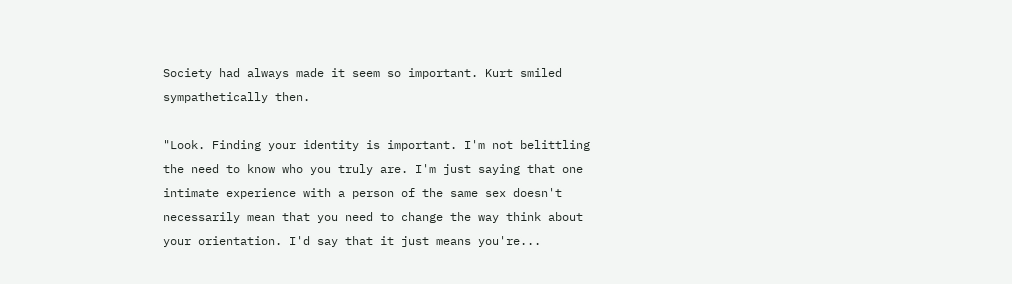Society had always made it seem so important. Kurt smiled sympathetically then.

"Look. Finding your identity is important. I'm not belittling the need to know who you truly are. I'm just saying that one intimate experience with a person of the same sex doesn't necessarily mean that you need to change the way think about your orientation. I'd say that it just means you're...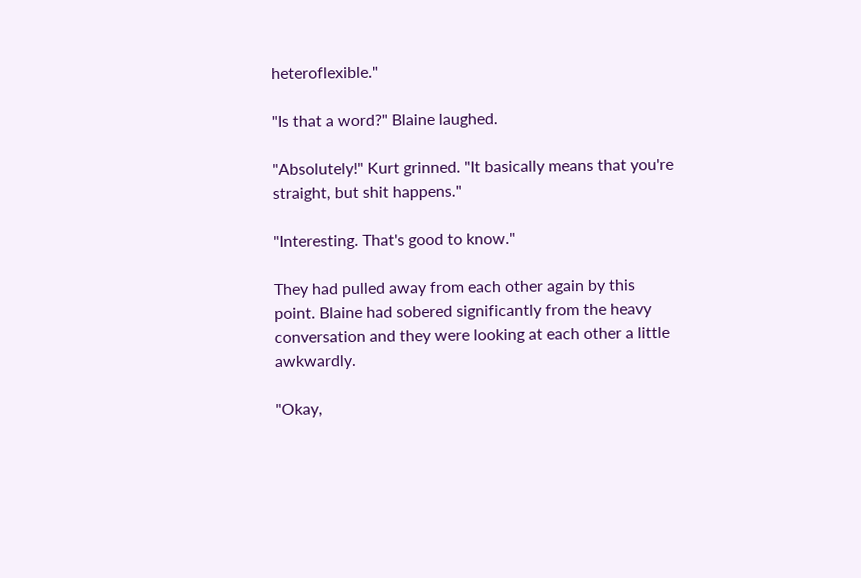heteroflexible."

"Is that a word?" Blaine laughed.

"Absolutely!" Kurt grinned. "It basically means that you're straight, but shit happens."

"Interesting. That's good to know."

They had pulled away from each other again by this point. Blaine had sobered significantly from the heavy conversation and they were looking at each other a little awkwardly.

"Okay,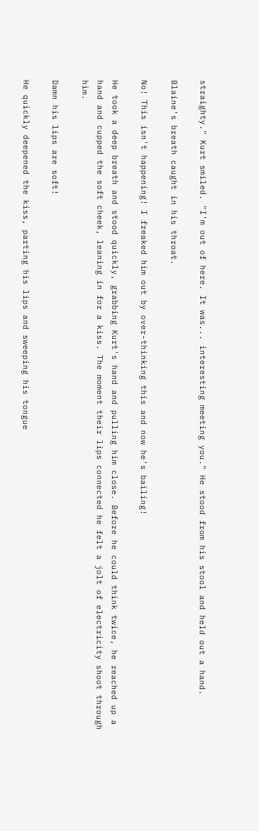straighty." Kurt smiled. "I'm out of here. It was... interesting meeting you." He stood from his stool and held out a hand.

Blaine's breath caught in his throat.

No! This isn't happening! I freaked him out by over-thinking this and now he's bailing!

He took a deep breath and stood quickly, grabbing Kurt's hand and pulling him close. Before he could think twice, he reached up a hand and cupped the soft cheek, leaning in for a kiss. The moment their lips connected he felt a jolt of electricity shoot through him.

Damn his lips are soft!

He quickly deepened the kiss, parting his lips and sweeping his tongue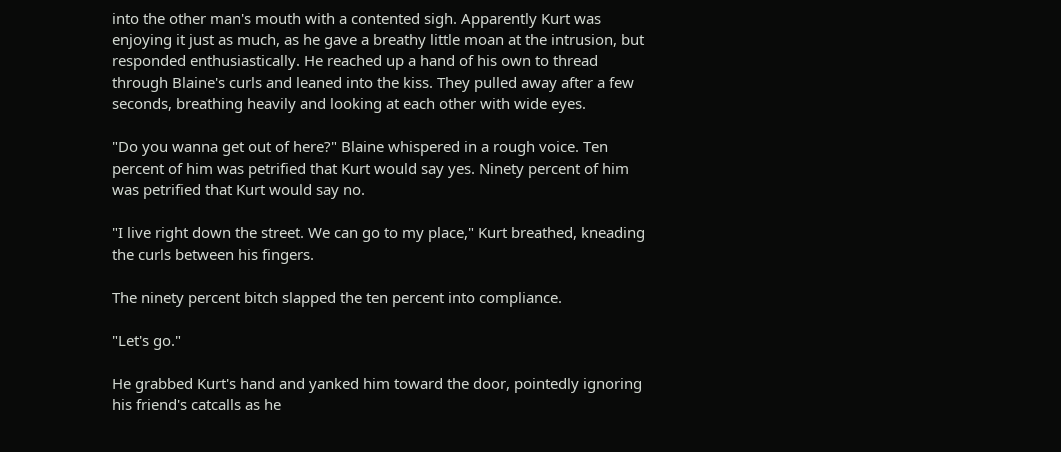into the other man's mouth with a contented sigh. Apparently Kurt was enjoying it just as much, as he gave a breathy little moan at the intrusion, but responded enthusiastically. He reached up a hand of his own to thread through Blaine's curls and leaned into the kiss. They pulled away after a few seconds, breathing heavily and looking at each other with wide eyes.

"Do you wanna get out of here?" Blaine whispered in a rough voice. Ten percent of him was petrified that Kurt would say yes. Ninety percent of him was petrified that Kurt would say no.

"I live right down the street. We can go to my place," Kurt breathed, kneading the curls between his fingers.

The ninety percent bitch slapped the ten percent into compliance.

"Let's go."

He grabbed Kurt's hand and yanked him toward the door, pointedly ignoring his friend's catcalls as he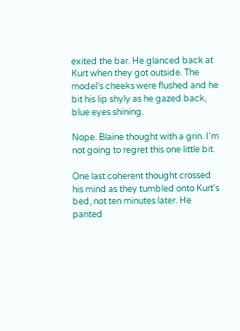exited the bar. He glanced back at Kurt when they got outside. The model's cheeks were flushed and he bit his lip shyly as he gazed back, blue eyes shining.

Nope. Blaine thought with a grin. I'm not going to regret this one little bit.

One last coherent thought crossed his mind as they tumbled onto Kurt's bed, not ten minutes later. He panted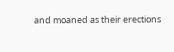and moaned as their erections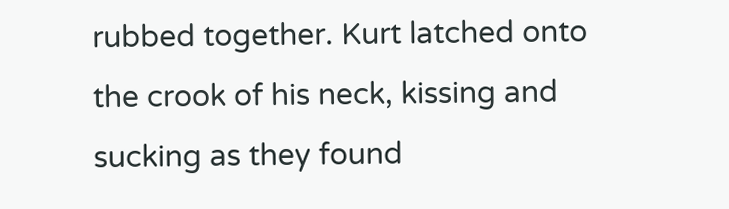rubbed together. Kurt latched onto the crook of his neck, kissing and sucking as they found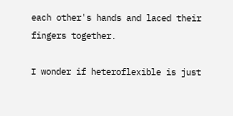each other's hands and laced their fingers together.

I wonder if heteroflexible is just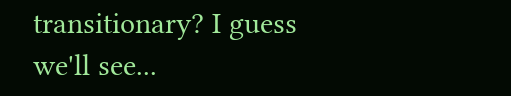transitionary? I guess we'll see...